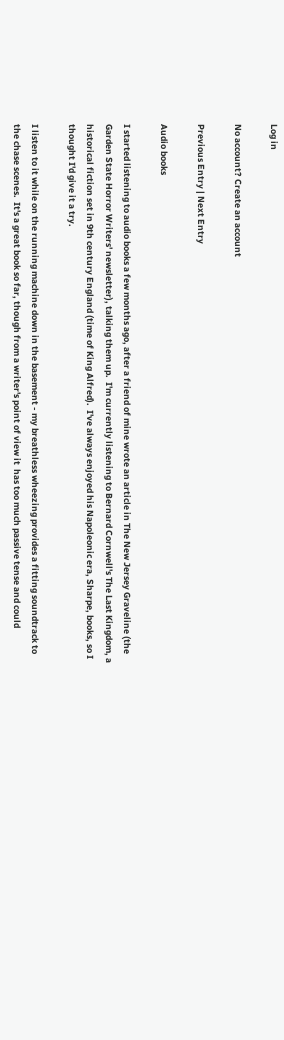Log in

No account? Create an account

Previous Entry | Next Entry

Audio books

I started listening to audio books a few months ago, after a friend of mine wrote an article in The New Jersey Graveline (the Garden State Horror Writers' newsletter), talking them up.  I'm currently listening to Bernard Cornwell's The Last Kingdom, a historical fiction set in 9th century England (time of King Alfred).  I've always enjoyed his Napoleonic era, Sharpe, books, so I thought I'd give it a try.

I listen to it while on the running machine down in the basement - my breathless wheezing provides a fitting soundtrack to the chase scenes.  It's a great book so far, though from a writer's point of view it  has too much passive tense and could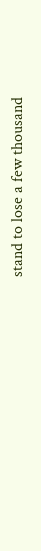stand to lose a few thousand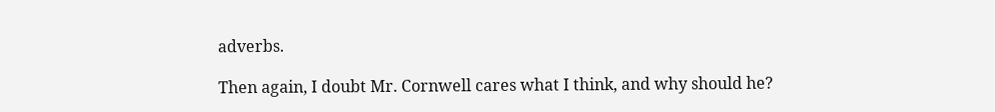adverbs.

Then again, I doubt Mr. Cornwell cares what I think, and why should he?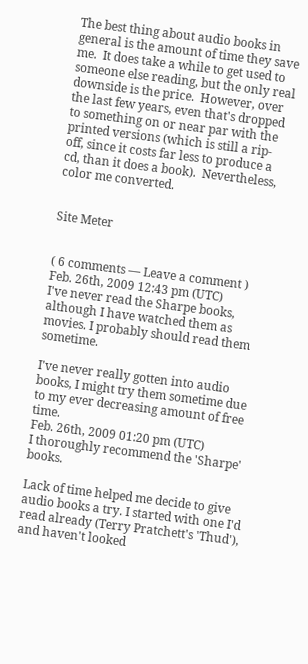The best thing about audio books in general is the amount of time they save me.  It does take a while to get used to someone else reading, but the only real downside is the price.  However, over the last few years, even that's dropped to something on or near par with the printed versions (which is still a rip-off, since it costs far less to produce a cd, than it does a book).  Nevertheless, color me converted.


Site Meter


( 6 comments — Leave a comment )
Feb. 26th, 2009 12:43 pm (UTC)
I've never read the Sharpe books, although I have watched them as movies. I probably should read them sometime.

I've never really gotten into audio books, I might try them sometime due to my ever decreasing amount of free time.
Feb. 26th, 2009 01:20 pm (UTC)
I thoroughly recommend the 'Sharpe' books.

Lack of time helped me decide to give audio books a try. I started with one I'd read already (Terry Pratchett's 'Thud'), and haven't looked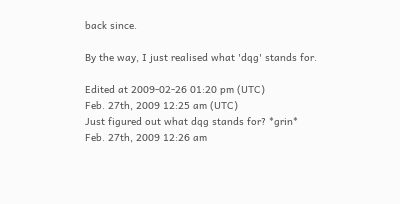back since.

By the way, I just realised what 'dqg' stands for.

Edited at 2009-02-26 01:20 pm (UTC)
Feb. 27th, 2009 12:25 am (UTC)
Just figured out what dqg stands for? *grin*
Feb. 27th, 2009 12:26 am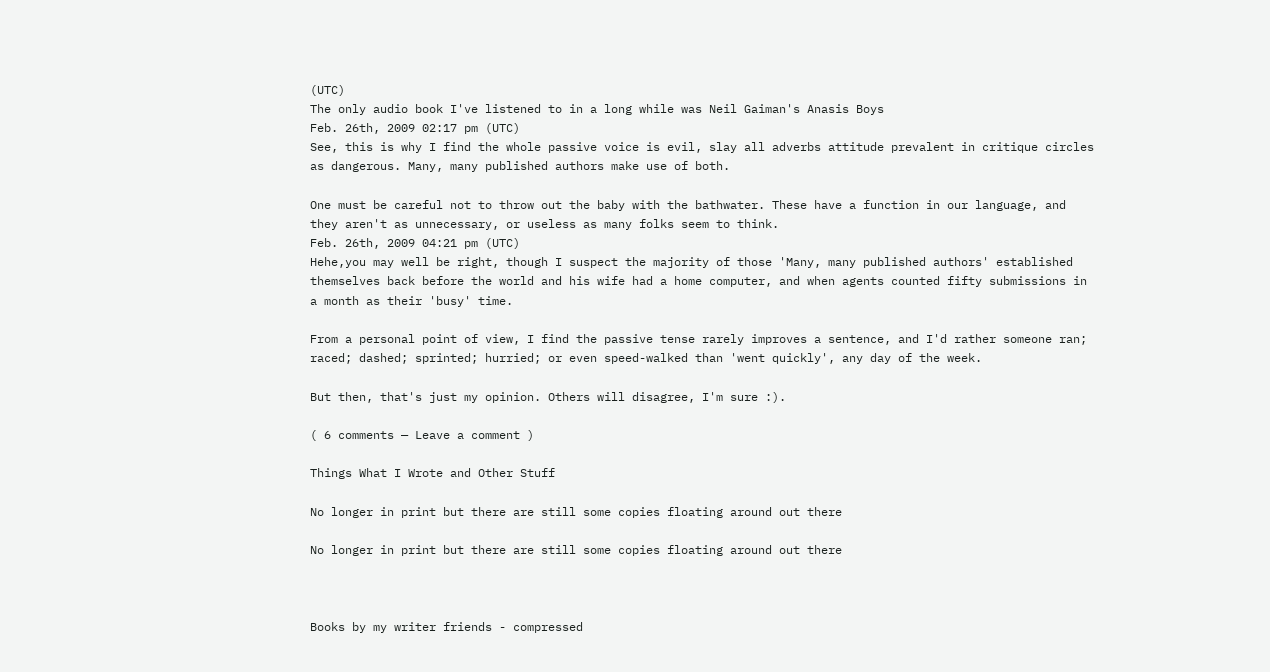(UTC)
The only audio book I've listened to in a long while was Neil Gaiman's Anasis Boys
Feb. 26th, 2009 02:17 pm (UTC)
See, this is why I find the whole passive voice is evil, slay all adverbs attitude prevalent in critique circles as dangerous. Many, many published authors make use of both.

One must be careful not to throw out the baby with the bathwater. These have a function in our language, and they aren't as unnecessary, or useless as many folks seem to think.
Feb. 26th, 2009 04:21 pm (UTC)
Hehe,you may well be right, though I suspect the majority of those 'Many, many published authors' established themselves back before the world and his wife had a home computer, and when agents counted fifty submissions in a month as their 'busy' time.

From a personal point of view, I find the passive tense rarely improves a sentence, and I'd rather someone ran; raced; dashed; sprinted; hurried; or even speed-walked than 'went quickly', any day of the week.

But then, that's just my opinion. Others will disagree, I'm sure :).

( 6 comments — Leave a comment )

Things What I Wrote and Other Stuff

No longer in print but there are still some copies floating around out there

No longer in print but there are still some copies floating around out there



Books by my writer friends - compressed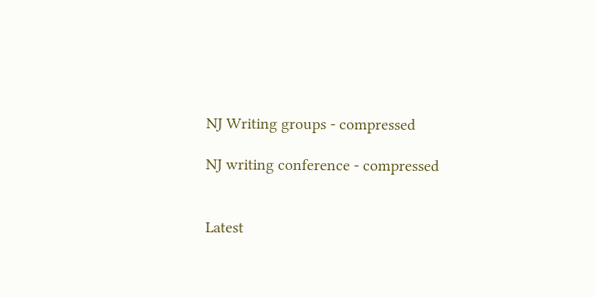NJ Writing groups - compressed

NJ writing conference - compressed


Latest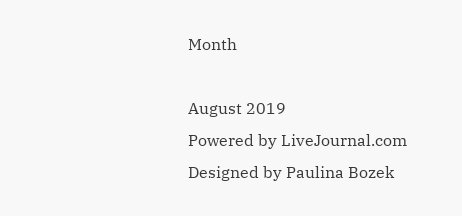Month

August 2019
Powered by LiveJournal.com
Designed by Paulina Bozek